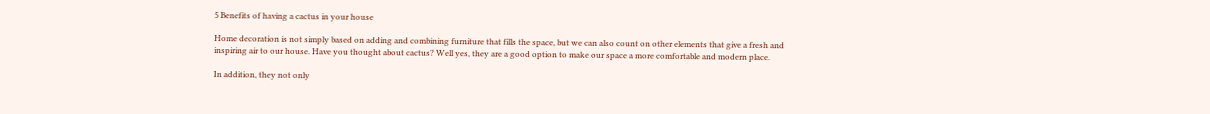5 Benefits of having a cactus in your house

Home decoration is not simply based on adding and combining furniture that fills the space, but we can also count on other elements that give a fresh and inspiring air to our house. Have you thought about cactus? Well yes, they are a good option to make our space a more comfortable and modern place.

In addition, they not only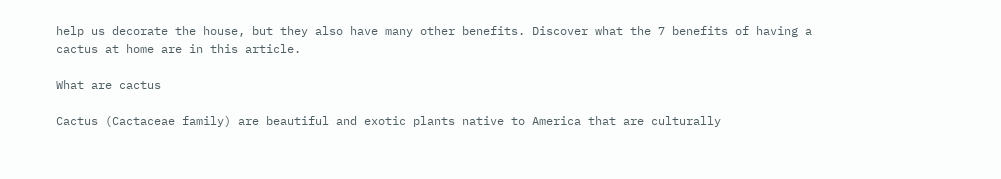help us decorate the house, but they also have many other benefits. Discover what the 7 benefits of having a cactus at home are in this article.

What are cactus

Cactus (Cactaceae family) are beautiful and exotic plants native to America that are culturally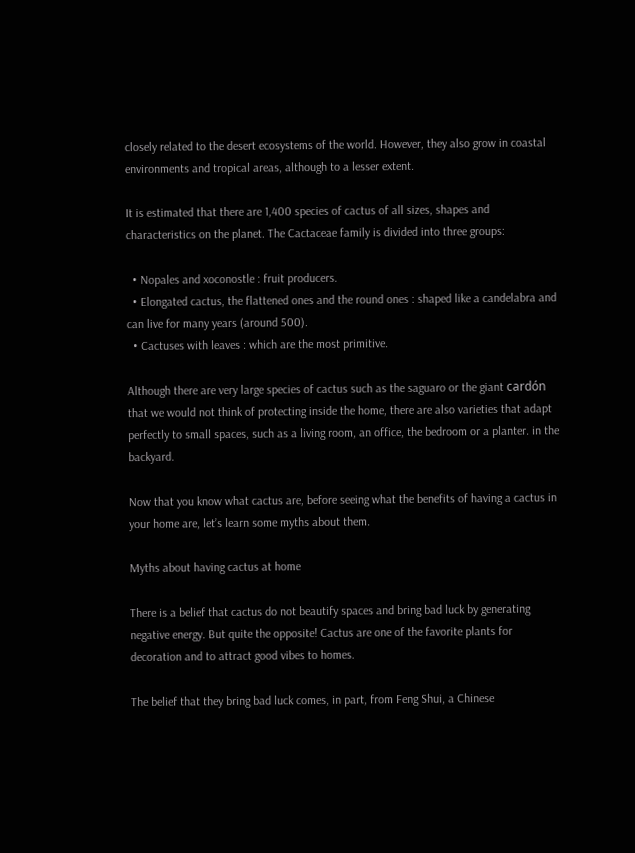closely related to the desert ecosystems of the world. However, they also grow in coastal environments and tropical areas, although to a lesser extent.

It is estimated that there are 1,400 species of cactus of all sizes, shapes and characteristics on the planet. The Cactaceae family is divided into three groups:

  • Nopales and xoconostle : fruit producers.
  • Elongated cactus, the flattened ones and the round ones : shaped like a candelabra and can live for many years (around 500).
  • Cactuses with leaves : which are the most primitive.

Although there are very large species of cactus such as the saguaro or the giant cardón that we would not think of protecting inside the home, there are also varieties that adapt perfectly to small spaces, such as a living room, an office, the bedroom or a planter. in the backyard.

Now that you know what cactus are, before seeing what the benefits of having a cactus in your home are, let’s learn some myths about them.

Myths about having cactus at home

There is a belief that cactus do not beautify spaces and bring bad luck by generating negative energy. But quite the opposite! Cactus are one of the favorite plants for decoration and to attract good vibes to homes.

The belief that they bring bad luck comes, in part, from Feng Shui, a Chinese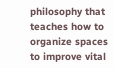philosophy that teaches how to organize spaces to improve vital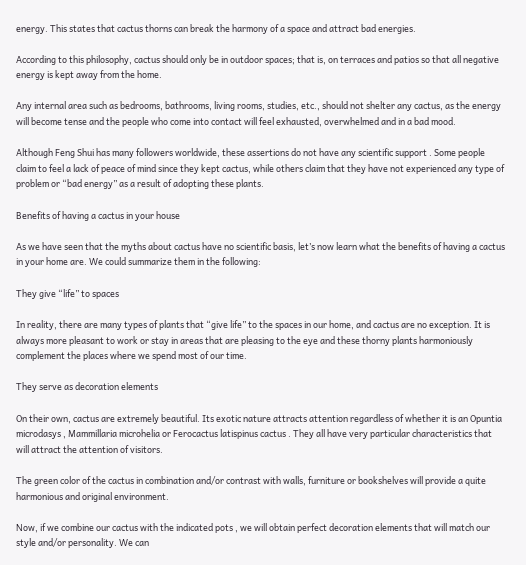energy. This states that cactus thorns can break the harmony of a space and attract bad energies.

According to this philosophy, cactus should only be in outdoor spaces; that is, on terraces and patios so that all negative energy is kept away from the home.

Any internal area such as bedrooms, bathrooms, living rooms, studies, etc., should not shelter any cactus, as the energy will become tense and the people who come into contact will feel exhausted, overwhelmed and in a bad mood.

Although Feng Shui has many followers worldwide, these assertions do not have any scientific support . Some people claim to feel a lack of peace of mind since they kept cactus, while others claim that they have not experienced any type of problem or “bad energy” as a result of adopting these plants.

Benefits of having a cactus in your house

As we have seen that the myths about cactus have no scientific basis, let’s now learn what the benefits of having a cactus in your home are. We could summarize them in the following:

They give “life” to spaces

In reality, there are many types of plants that “give life” to the spaces in our home, and cactus are no exception. It is always more pleasant to work or stay in areas that are pleasing to the eye and these thorny plants harmoniously complement the places where we spend most of our time.

They serve as decoration elements

On their own, cactus are extremely beautiful. Its exotic nature attracts attention regardless of whether it is an Opuntia microdasys , Mammillaria microhelia or Ferocactus latispinus cactus . They all have very particular characteristics that will attract the attention of visitors.

The green color of the cactus in combination and/or contrast with walls, furniture or bookshelves will provide a quite harmonious and original environment.

Now, if we combine our cactus with the indicated pots , we will obtain perfect decoration elements that will match our style and/or personality. We can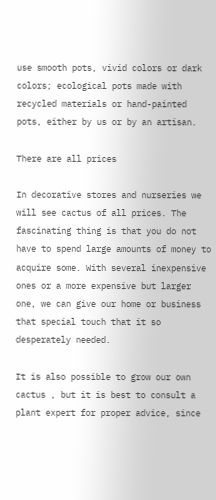use smooth pots, vivid colors or dark colors; ecological pots made with recycled materials or hand-painted pots, either by us or by an artisan.

There are all prices

In decorative stores and nurseries we will see cactus of all prices. The fascinating thing is that you do not have to spend large amounts of money to acquire some. With several inexpensive ones or a more expensive but larger one, we can give our home or business that special touch that it so desperately needed.

It is also possible to grow our own cactus , but it is best to consult a plant expert for proper advice, since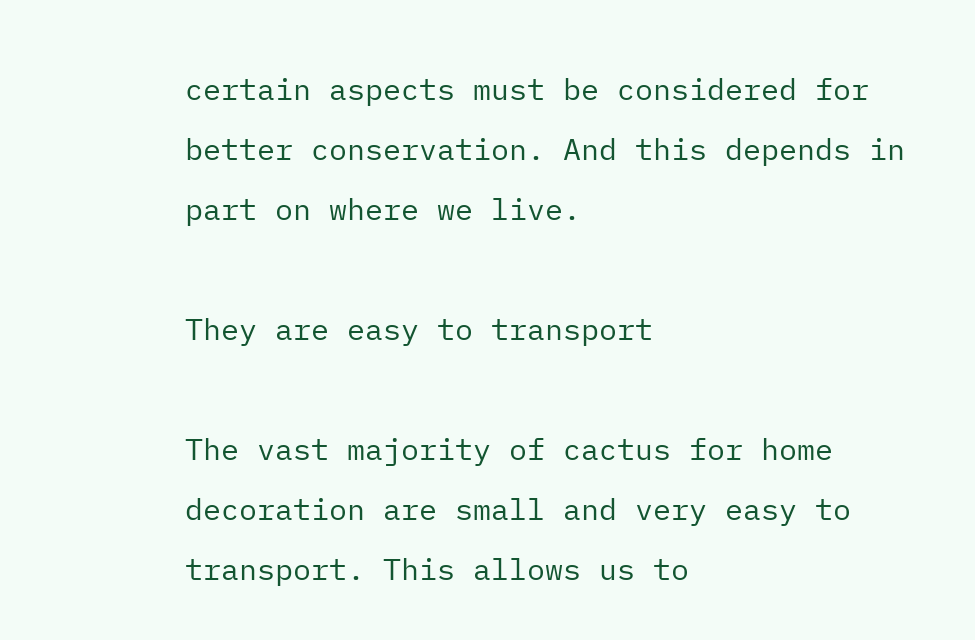certain aspects must be considered for better conservation. And this depends in part on where we live.

They are easy to transport

The vast majority of cactus for home decoration are small and very easy to transport. This allows us to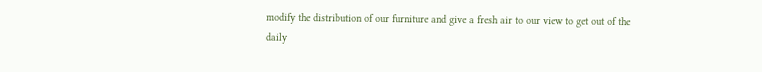modify the distribution of our furniture and give a fresh air to our view to get out of the daily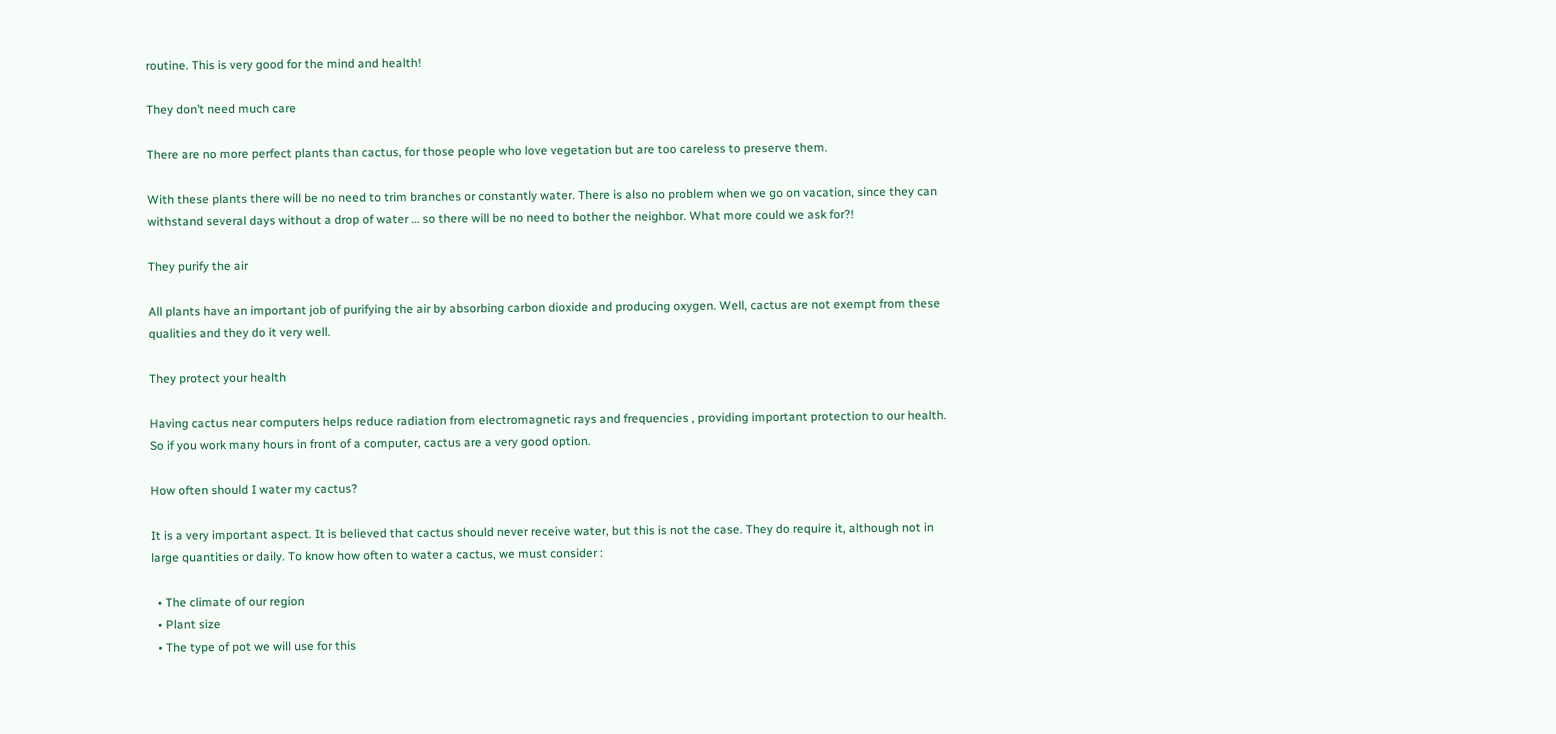routine. This is very good for the mind and health!

They don’t need much care

There are no more perfect plants than cactus, for those people who love vegetation but are too careless to preserve them.

With these plants there will be no need to trim branches or constantly water. There is also no problem when we go on vacation, since they can withstand several days without a drop of water … so there will be no need to bother the neighbor. What more could we ask for?!

They purify the air

All plants have an important job of purifying the air by absorbing carbon dioxide and producing oxygen. Well, cactus are not exempt from these qualities and they do it very well.

They protect your health

Having cactus near computers helps reduce radiation from electromagnetic rays and frequencies , providing important protection to our health. So if you work many hours in front of a computer, cactus are a very good option.

How often should I water my cactus?

It is a very important aspect. It is believed that cactus should never receive water, but this is not the case. They do require it, although not in large quantities or daily. To know how often to water a cactus, we must consider :

  • The climate of our region
  • Plant size
  • The type of pot we will use for this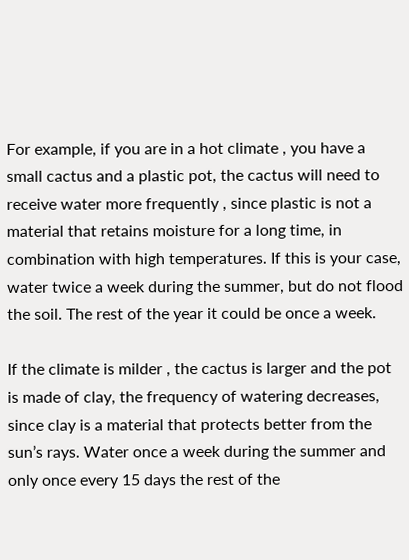For example, if you are in a hot climate , you have a small cactus and a plastic pot, the cactus will need to receive water more frequently , since plastic is not a material that retains moisture for a long time, in combination with high temperatures. If this is your case, water twice a week during the summer, but do not flood the soil. The rest of the year it could be once a week.

If the climate is milder , the cactus is larger and the pot is made of clay, the frequency of watering decreases, since clay is a material that protects better from the sun’s rays. Water once a week during the summer and only once every 15 days the rest of the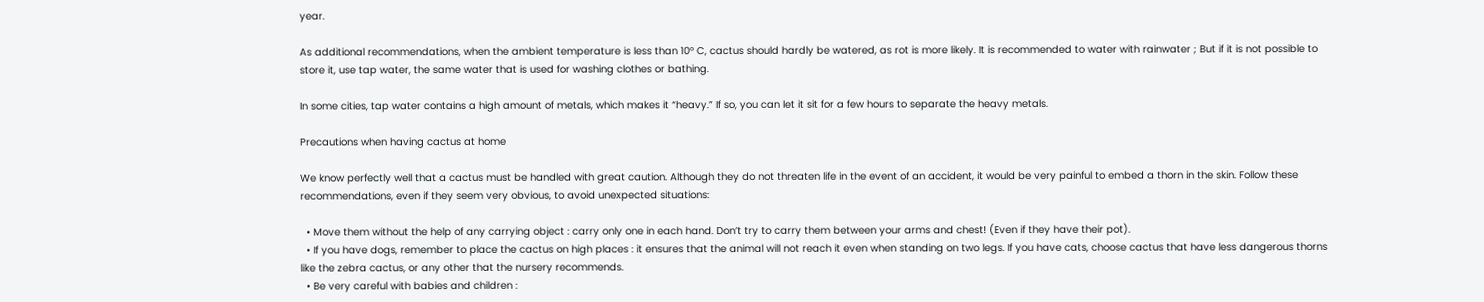year.

As additional recommendations, when the ambient temperature is less than 10º C, cactus should hardly be watered, as rot is more likely. It is recommended to water with rainwater ; But if it is not possible to store it, use tap water, the same water that is used for washing clothes or bathing.

In some cities, tap water contains a high amount of metals, which makes it “heavy.” If so, you can let it sit for a few hours to separate the heavy metals.

Precautions when having cactus at home

We know perfectly well that a cactus must be handled with great caution. Although they do not threaten life in the event of an accident, it would be very painful to embed a thorn in the skin. Follow these recommendations, even if they seem very obvious, to avoid unexpected situations:

  • Move them without the help of any carrying object : carry only one in each hand. Don’t try to carry them between your arms and chest! (Even if they have their pot).
  • If you have dogs, remember to place the cactus on high places : it ensures that the animal will not reach it even when standing on two legs. If you have cats, choose cactus that have less dangerous thorns like the zebra cactus, or any other that the nursery recommends.
  • Be very careful with babies and children :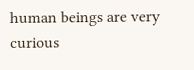human beings are very curious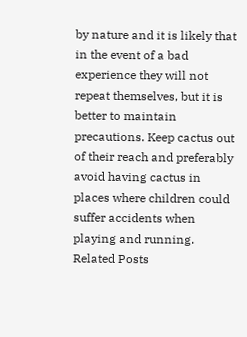by nature and it is likely that in the event of a bad experience they will not repeat themselves, but it is better to maintain precautions. Keep cactus out of their reach and preferably avoid having cactus in places where children could suffer accidents when playing and running.
Related Posts